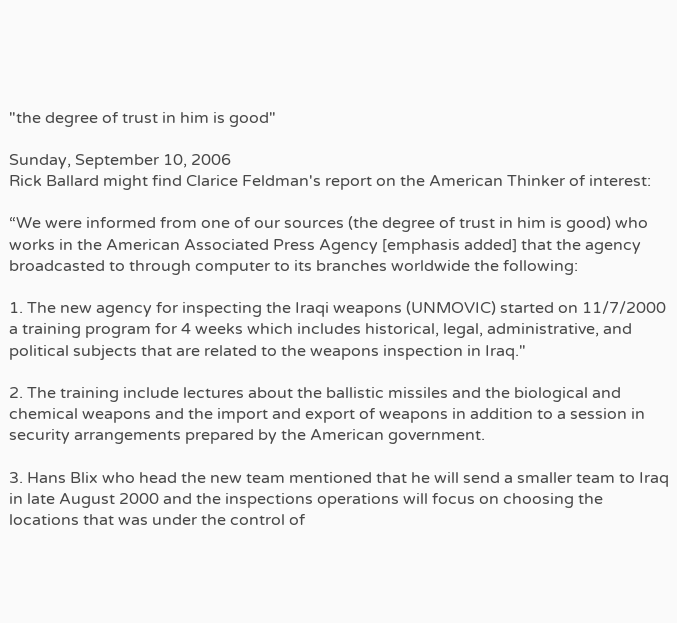"the degree of trust in him is good"

Sunday, September 10, 2006
Rick Ballard might find Clarice Feldman's report on the American Thinker of interest:

“We were informed from one of our sources (the degree of trust in him is good) who works in the American Associated Press Agency [emphasis added] that the agency broadcasted to through computer to its branches worldwide the following:

1. The new agency for inspecting the Iraqi weapons (UNMOVIC) started on 11/7/2000 a training program for 4 weeks which includes historical, legal, administrative, and political subjects that are related to the weapons inspection in Iraq."

2. The training include lectures about the ballistic missiles and the biological and chemical weapons and the import and export of weapons in addition to a session in security arrangements prepared by the American government.

3. Hans Blix who head the new team mentioned that he will send a smaller team to Iraq in late August 2000 and the inspections operations will focus on choosing the locations that was under the control of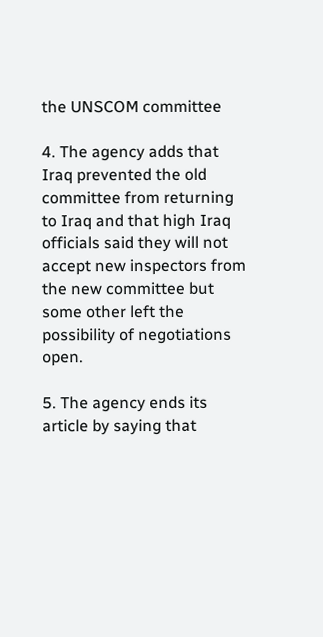the UNSCOM committee

4. The agency adds that Iraq prevented the old committee from returning to Iraq and that high Iraq officials said they will not accept new inspectors from the new committee but some other left the possibility of negotiations open.

5. The agency ends its article by saying that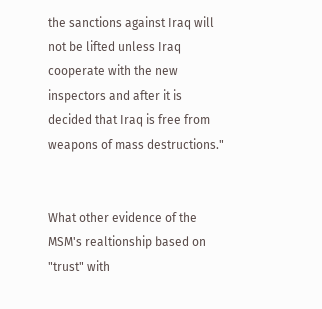the sanctions against Iraq will not be lifted unless Iraq cooperate with the new inspectors and after it is decided that Iraq is free from weapons of mass destructions."


What other evidence of the MSM's realtionship based on "trust" with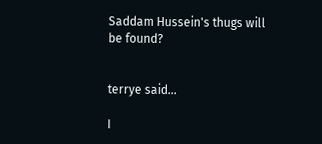Saddam Hussein's thugs will be found?


terrye said...

I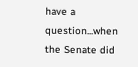have a question...when the Senate did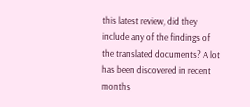this latest review, did they include any of the findings of the translated documents? A lot has been discovered in recent months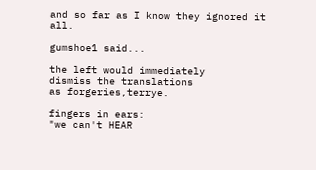and so far as I know they ignored it all.

gumshoe1 said...

the left would immediately
dismiss the translations
as forgeries,terrye.

fingers in ears:
"we can't HEAR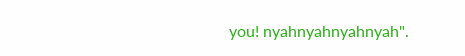you! nyahnyahnyahnyah".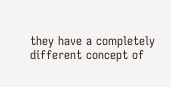they have a completely different concept of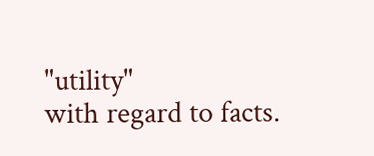"utility"
with regard to facts.